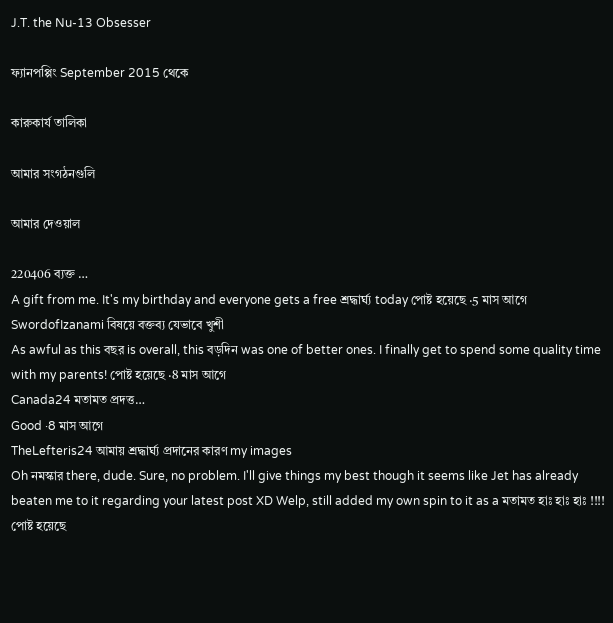J.T. the Nu-13 Obsesser

ফ্যানপপ্পিং September 2015 থেকে

কারুকার্য তালিকা

আমার সংগঠনগুলি

আমার দেওয়াল

220406 ব্যক্ত …
A gift from me. It's my birthday and everyone gets a free শ্রদ্ধার্ঘ্য today পোষ্ট হয়েছে ·5 মাস আগে
SwordofIzanami বিষয়ে বক্তব্য যেভাবে খুশী
As awful as this বছর is overall, this বড়দিন was one of better ones. I finally get to spend some quality time with my parents! পোষ্ট হয়েছে ·8 মাস আগে
Canada24 মতামত প্রদত্ত…
Good ·8 মাস আগে
TheLefteris24 আমায় শ্রদ্ধার্ঘ্য প্রদানের কারণ my images
Oh নমস্কার there, dude. Sure, no problem. I'll give things my best though it seems like Jet has already beaten me to it regarding your latest post XD Welp, still added my own spin to it as a মতামত হাঃ হাঃ হাঃ !!!! পোষ্ট হয়েছে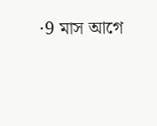·9 মাস আগে